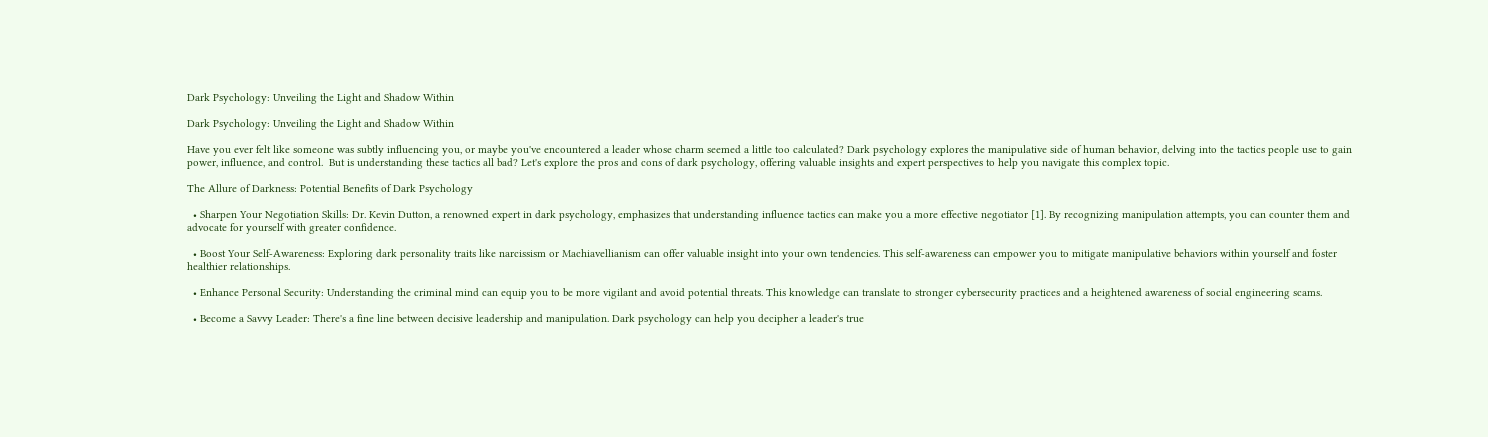Dark Psychology: Unveiling the Light and Shadow Within

Dark Psychology: Unveiling the Light and Shadow Within

Have you ever felt like someone was subtly influencing you, or maybe you've encountered a leader whose charm seemed a little too calculated? Dark psychology explores the manipulative side of human behavior, delving into the tactics people use to gain power, influence, and control.  But is understanding these tactics all bad? Let's explore the pros and cons of dark psychology, offering valuable insights and expert perspectives to help you navigate this complex topic.

The Allure of Darkness: Potential Benefits of Dark Psychology

  • Sharpen Your Negotiation Skills: Dr. Kevin Dutton, a renowned expert in dark psychology, emphasizes that understanding influence tactics can make you a more effective negotiator [1]. By recognizing manipulation attempts, you can counter them and advocate for yourself with greater confidence.

  • Boost Your Self-Awareness: Exploring dark personality traits like narcissism or Machiavellianism can offer valuable insight into your own tendencies. This self-awareness can empower you to mitigate manipulative behaviors within yourself and foster healthier relationships.

  • Enhance Personal Security: Understanding the criminal mind can equip you to be more vigilant and avoid potential threats. This knowledge can translate to stronger cybersecurity practices and a heightened awareness of social engineering scams.

  • Become a Savvy Leader: There's a fine line between decisive leadership and manipulation. Dark psychology can help you decipher a leader's true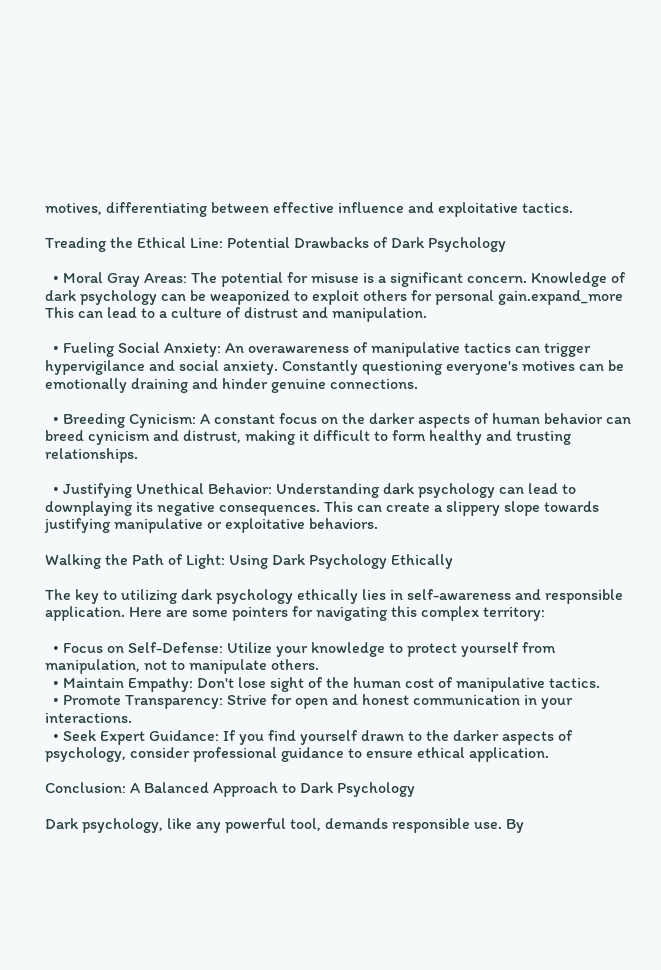motives, differentiating between effective influence and exploitative tactics.

Treading the Ethical Line: Potential Drawbacks of Dark Psychology

  • Moral Gray Areas: The potential for misuse is a significant concern. Knowledge of dark psychology can be weaponized to exploit others for personal gain.expand_more This can lead to a culture of distrust and manipulation.

  • Fueling Social Anxiety: An overawareness of manipulative tactics can trigger hypervigilance and social anxiety. Constantly questioning everyone's motives can be emotionally draining and hinder genuine connections.

  • Breeding Cynicism: A constant focus on the darker aspects of human behavior can breed cynicism and distrust, making it difficult to form healthy and trusting relationships.

  • Justifying Unethical Behavior: Understanding dark psychology can lead to downplaying its negative consequences. This can create a slippery slope towards justifying manipulative or exploitative behaviors.

Walking the Path of Light: Using Dark Psychology Ethically

The key to utilizing dark psychology ethically lies in self-awareness and responsible application. Here are some pointers for navigating this complex territory:

  • Focus on Self-Defense: Utilize your knowledge to protect yourself from manipulation, not to manipulate others.
  • Maintain Empathy: Don't lose sight of the human cost of manipulative tactics.
  • Promote Transparency: Strive for open and honest communication in your interactions.
  • Seek Expert Guidance: If you find yourself drawn to the darker aspects of psychology, consider professional guidance to ensure ethical application.

Conclusion: A Balanced Approach to Dark Psychology

Dark psychology, like any powerful tool, demands responsible use. By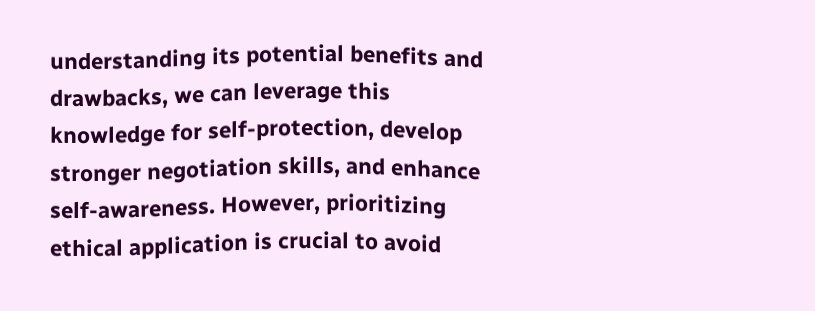understanding its potential benefits and drawbacks, we can leverage this knowledge for self-protection, develop stronger negotiation skills, and enhance self-awareness. However, prioritizing ethical application is crucial to avoid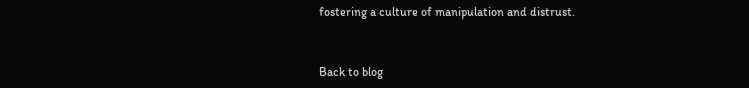fostering a culture of manipulation and distrust.


Back to blog